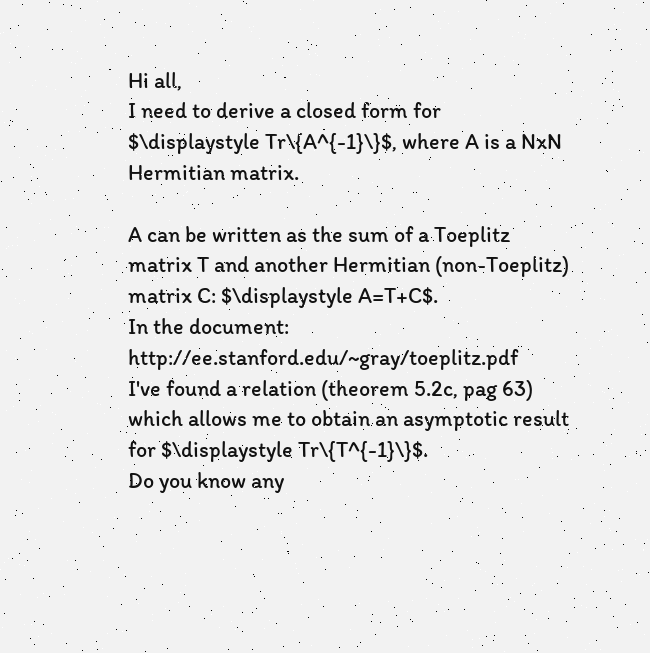Hi all,
I need to derive a closed form for $\displaystyle Tr\{A^{-1}\}$, where A is a NxN Hermitian matrix.

A can be written as the sum of a Toeplitz matrix T and another Hermitian (non-Toeplitz) matrix C: $\displaystyle A=T+C$.
In the document: http://ee.stanford.edu/~gray/toeplitz.pdf
I've found a relation (theorem 5.2c, pag 63) which allows me to obtain an asymptotic result for $\displaystyle Tr\{T^{-1}\}$.
Do you know any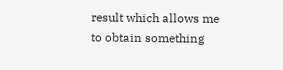result which allows me to obtain something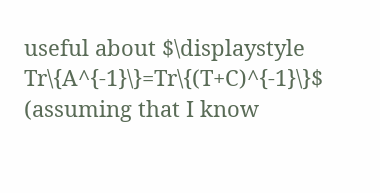useful about $\displaystyle Tr\{A^{-1}\}=Tr\{(T+C)^{-1}\}$ (assuming that I know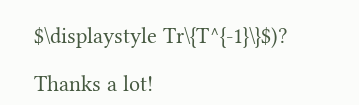$\displaystyle Tr\{T^{-1}\}$)?

Thanks a lot!